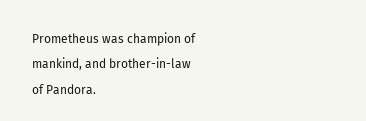Prometheus was champion of mankind, and brother-in-law of Pandora.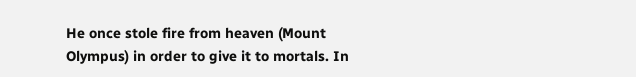He once stole fire from heaven (Mount Olympus) in order to give it to mortals. In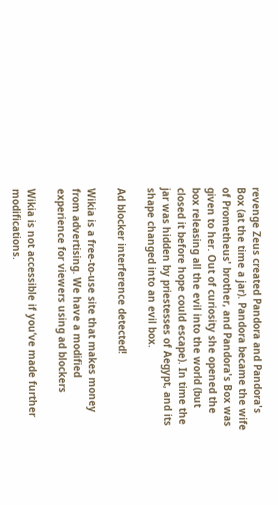revenge Zeus created Pandora and Pandora's Box (at the time a jar). Pandora became the wife of Prometheus' brother, and Pandora's Box was given to her. Out of curiosity she opened the box releasing all the evil into the world (but closed it before hope could escape). In time the jar was hidden by priestesses of Aegypt, and its shape changed into an evil box.

Ad blocker interference detected!

Wikia is a free-to-use site that makes money from advertising. We have a modified experience for viewers using ad blockers

Wikia is not accessible if you’ve made further modifications.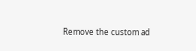Remove the custom ad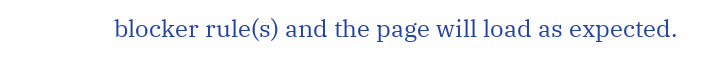blocker rule(s) and the page will load as expected.